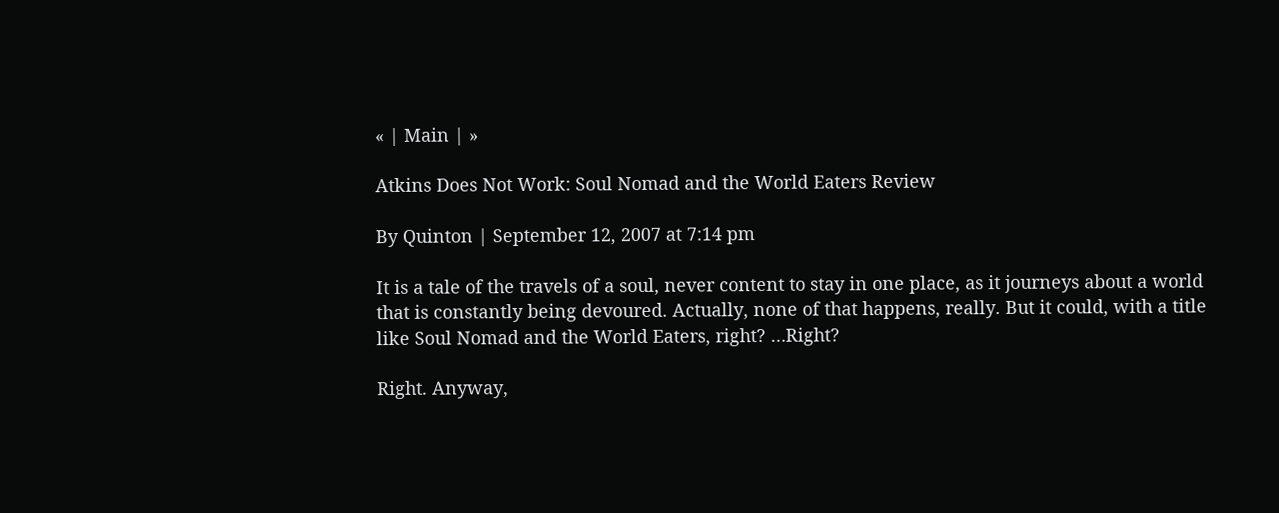« | Main | »

Atkins Does Not Work: Soul Nomad and the World Eaters Review

By Quinton | September 12, 2007 at 7:14 pm

It is a tale of the travels of a soul, never content to stay in one place, as it journeys about a world that is constantly being devoured. Actually, none of that happens, really. But it could, with a title like Soul Nomad and the World Eaters, right? …Right?

Right. Anyway,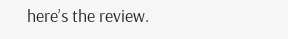here’s the review.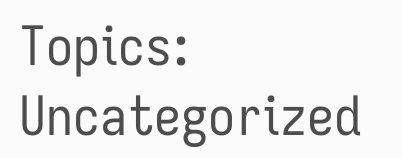Topics: Uncategorized